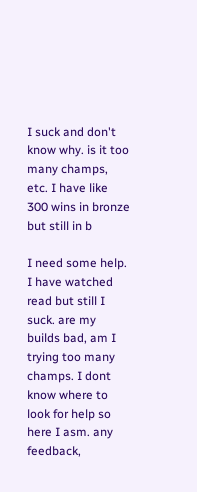I suck and don't know why. is it too many champs, etc. I have like 300 wins in bronze but still in b

I need some help. I have watched read but still I suck. are my builds bad, am I trying too many champs. I dont know where to look for help so here I asm. any feedback,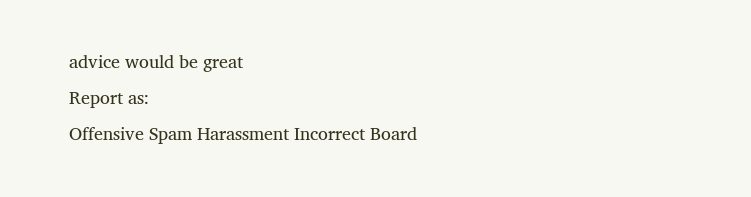advice would be great
Report as:
Offensive Spam Harassment Incorrect Board